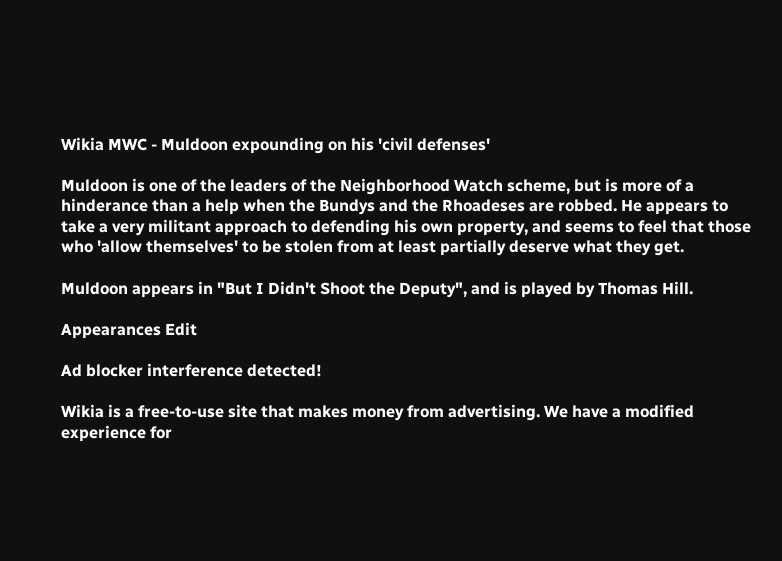Wikia MWC - Muldoon expounding on his 'civil defenses'

Muldoon is one of the leaders of the Neighborhood Watch scheme, but is more of a hinderance than a help when the Bundys and the Rhoadeses are robbed. He appears to take a very militant approach to defending his own property, and seems to feel that those who 'allow themselves' to be stolen from at least partially deserve what they get.

Muldoon appears in "But I Didn't Shoot the Deputy", and is played by Thomas Hill.

Appearances Edit

Ad blocker interference detected!

Wikia is a free-to-use site that makes money from advertising. We have a modified experience for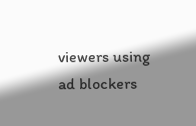viewers using ad blockers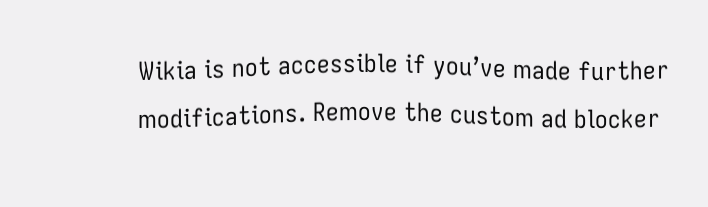Wikia is not accessible if you’ve made further modifications. Remove the custom ad blocker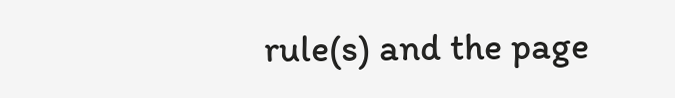rule(s) and the page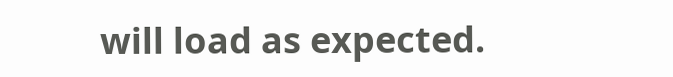will load as expected.